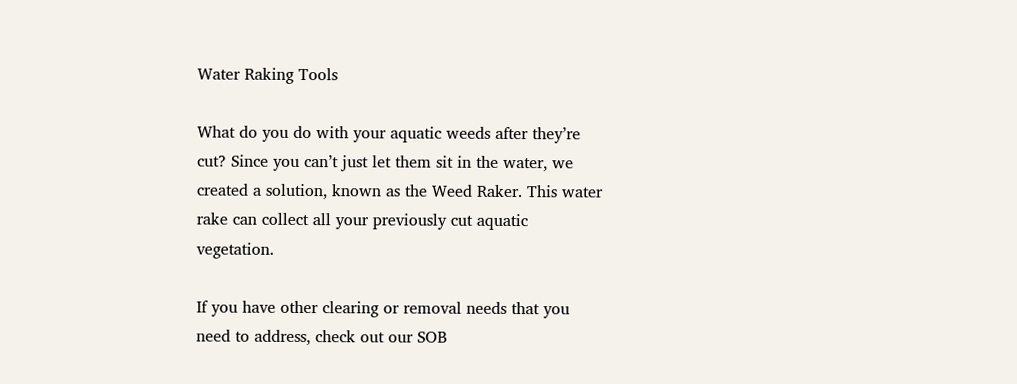Water Raking Tools

What do you do with your aquatic weeds after they’re cut? Since you can’t just let them sit in the water, we created a solution, known as the Weed Raker. This water rake can collect all your previously cut aquatic vegetation.

If you have other clearing or removal needs that you need to address, check out our SOB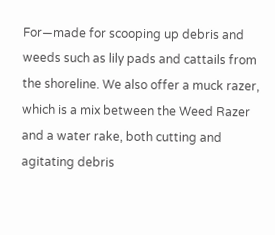For—made for scooping up debris and weeds such as lily pads and cattails from the shoreline. We also offer a muck razer, which is a mix between the Weed Razer and a water rake, both cutting and agitating debris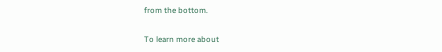from the bottom.

To learn more about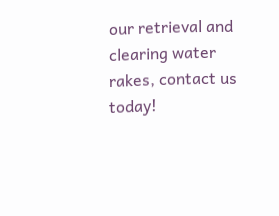our retrieval and clearing water rakes, contact us today!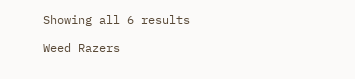Showing all 6 results

Weed Razers